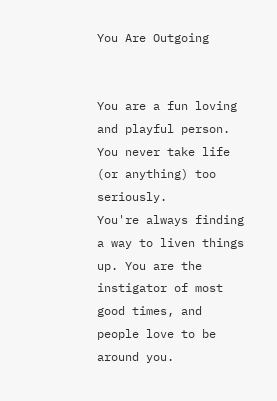You Are Outgoing


You are a fun loving and playful person. You never take life (or anything) too seriously.
You're always finding a way to liven things up. You are the instigator of most good times, and people love to be around you.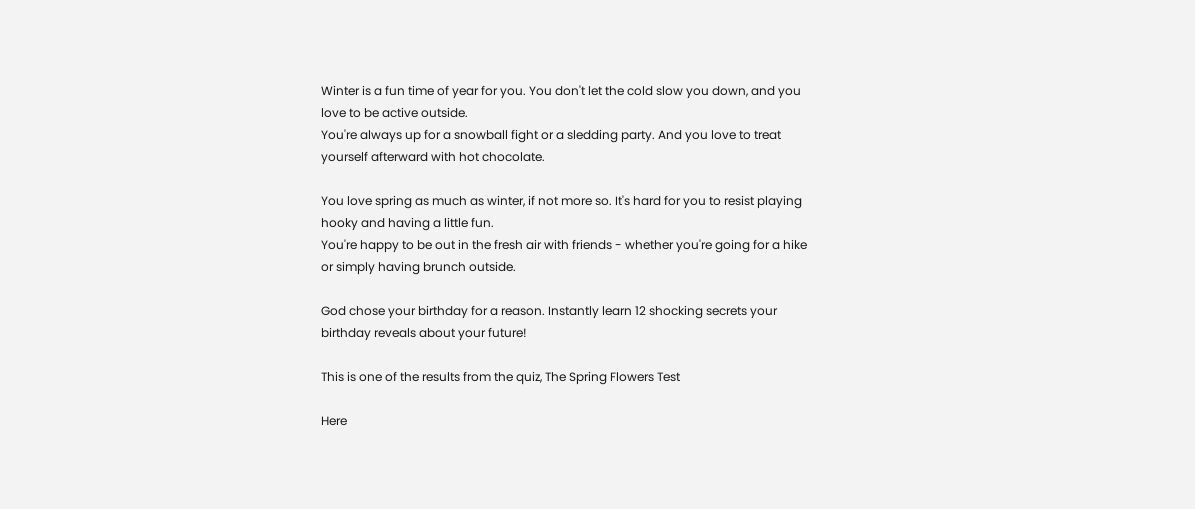Winter is a fun time of year for you. You don't let the cold slow you down, and you love to be active outside.
You're always up for a snowball fight or a sledding party. And you love to treat yourself afterward with hot chocolate.

You love spring as much as winter, if not more so. It's hard for you to resist playing hooky and having a little fun.
You're happy to be out in the fresh air with friends - whether you're going for a hike or simply having brunch outside.

God chose your birthday for a reason. Instantly learn 12 shocking secrets your birthday reveals about your future!

This is one of the results from the quiz, The Spring Flowers Test

Here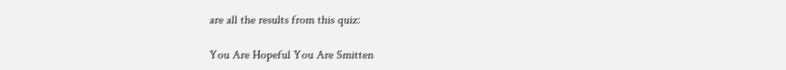are all the results from this quiz:

You Are Hopeful You Are Smitten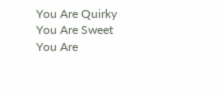You Are Quirky You Are Sweet
You Are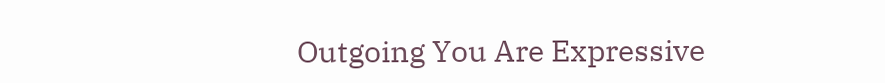Outgoing You Are Expressive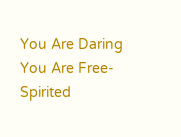You Are Daring You Are Free-Spirited